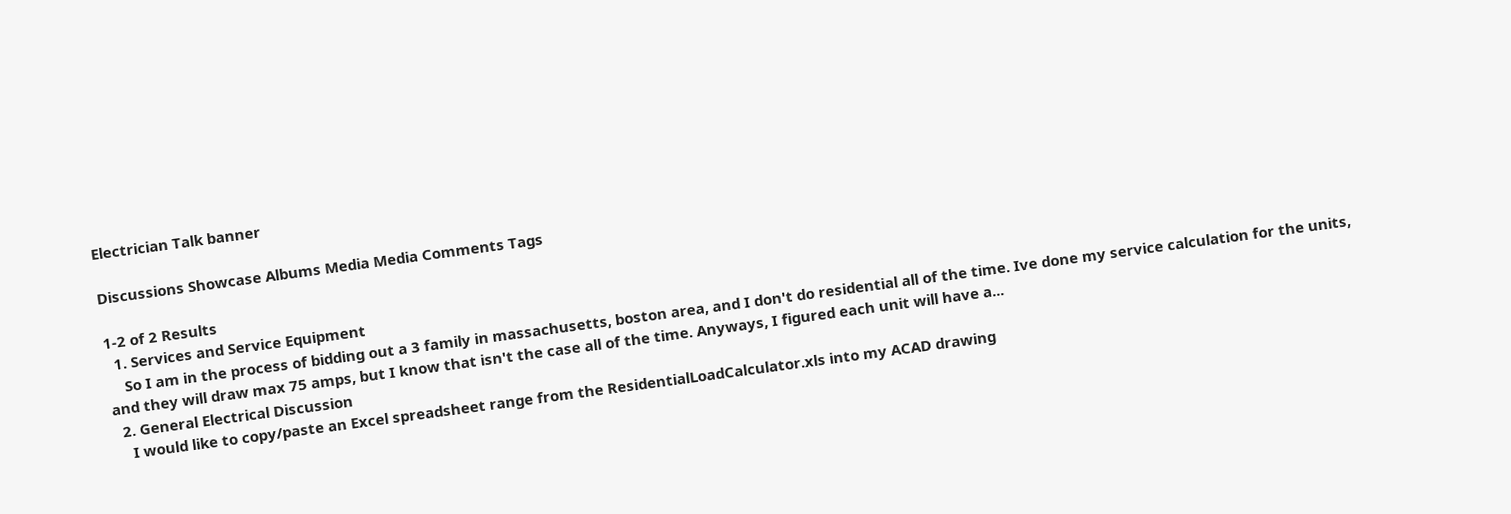Electrician Talk banner

Discussions Showcase Albums Media Media Comments Tags

1-2 of 2 Results
  1. Services and Service Equipment
    So I am in the process of bidding out a 3 family in massachusetts, boston area, and I don't do residential all of the time. Ive done my service calculation for the units, and they will draw max 75 amps, but I know that isn't the case all of the time. Anyways, I figured each unit will have a...
  2. General Electrical Discussion
    I would like to copy/paste an Excel spreadsheet range from the ResidentialLoadCalculator.xls into my ACAD drawing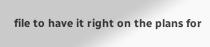file to have it right on the plans for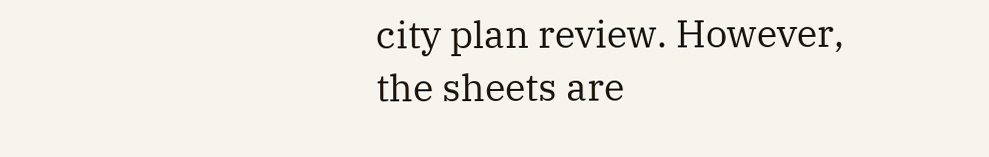city plan review. However, the sheets are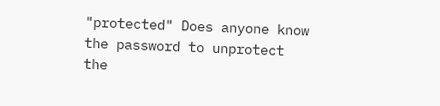"protected" Does anyone know the password to unprotect the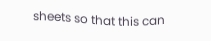sheets so that this can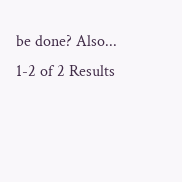be done? Also...
1-2 of 2 Results